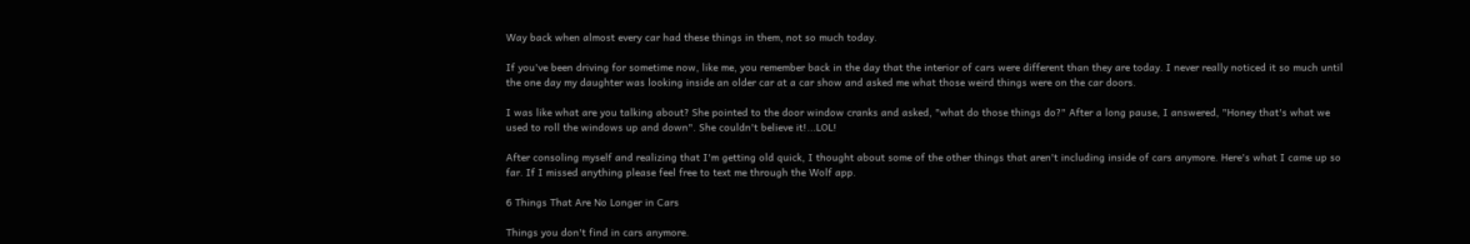Way back when almost every car had these things in them, not so much today.

If you've been driving for sometime now, like me, you remember back in the day that the interior of cars were different than they are today. I never really noticed it so much until the one day my daughter was looking inside an older car at a car show and asked me what those weird things were on the car doors.

I was like what are you talking about? She pointed to the door window cranks and asked, "what do those things do?" After a long pause, I answered, "Honey that's what we used to roll the windows up and down". She couldn't believe it!...LOL!

After consoling myself and realizing that I'm getting old quick, I thought about some of the other things that aren't including inside of cars anymore. Here's what I came up so far. If I missed anything please feel free to text me through the Wolf app.

6 Things That Are No Longer in Cars

Things you don't find in cars anymore.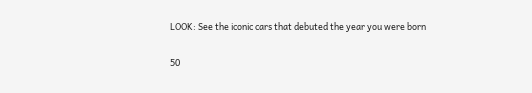LOOK: See the iconic cars that debuted the year you were born


50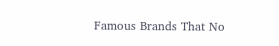Famous Brands That No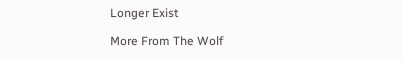Longer Exist

More From The Wolf